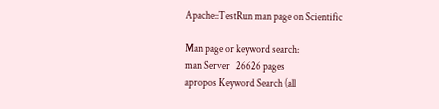Apache::TestRun man page on Scientific

Man page or keyword search:
man Server   26626 pages
apropos Keyword Search (all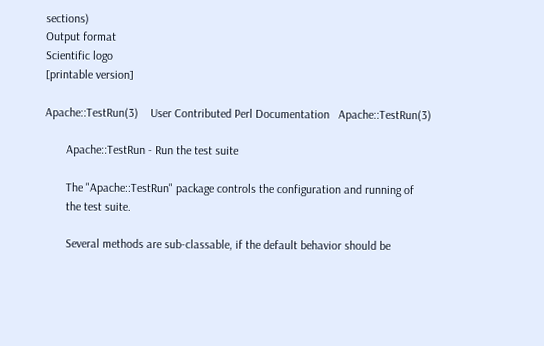sections)
Output format
Scientific logo
[printable version]

Apache::TestRun(3)    User Contributed Perl Documentation   Apache::TestRun(3)

       Apache::TestRun - Run the test suite

       The "Apache::TestRun" package controls the configuration and running of
       the test suite.

       Several methods are sub-classable, if the default behavior should be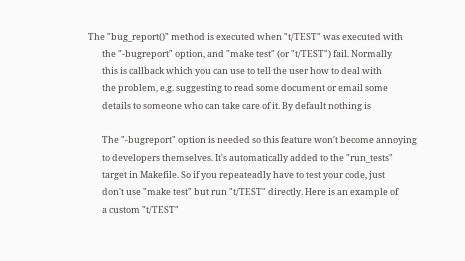The "bug_report()" method is executed when "t/TEST" was executed with
       the "-bugreport" option, and "make test" (or "t/TEST") fail. Normally
       this is callback which you can use to tell the user how to deal with
       the problem, e.g. suggesting to read some document or email some
       details to someone who can take care of it. By default nothing is

       The "-bugreport" option is needed so this feature won't become annoying
       to developers themselves. It's automatically added to the "run_tests"
       target in Makefile. So if you repeateadly have to test your code, just
       don't use "make test" but run "t/TEST" directly. Here is an example of
       a custom "t/TEST"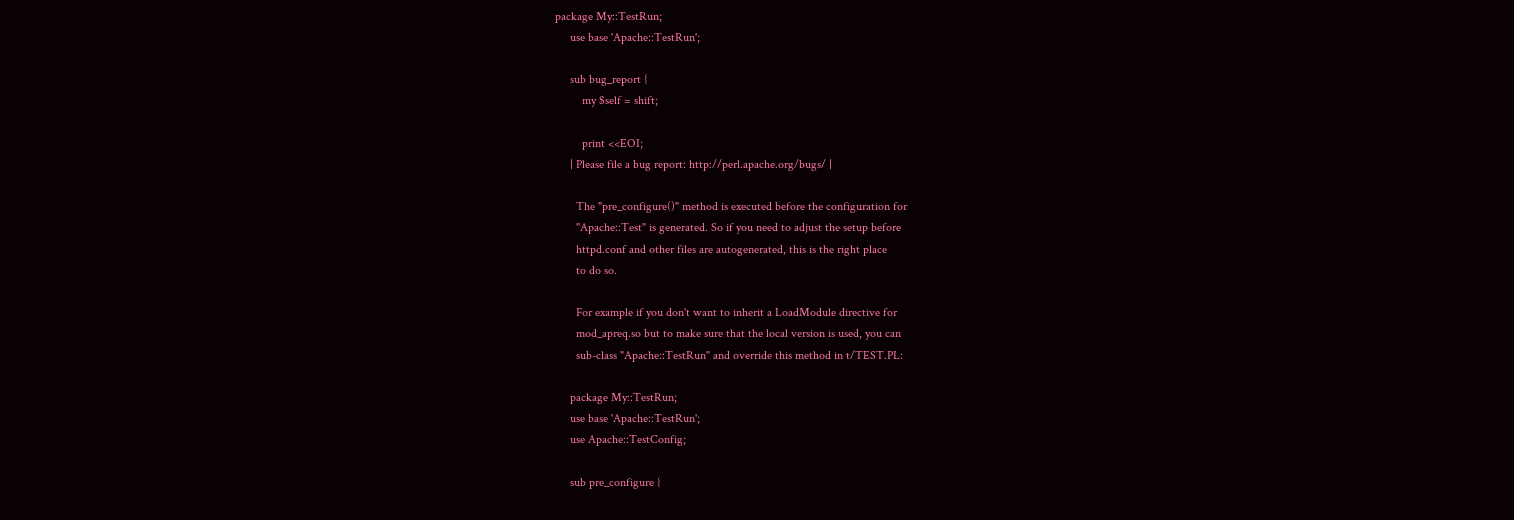package My::TestRun;
     use base 'Apache::TestRun';

     sub bug_report {
         my $self = shift;

         print <<EOI;
     | Please file a bug report: http://perl.apache.org/bugs/ |

       The "pre_configure()" method is executed before the configuration for
       "Apache::Test" is generated. So if you need to adjust the setup before
       httpd.conf and other files are autogenerated, this is the right place
       to do so.

       For example if you don't want to inherit a LoadModule directive for
       mod_apreq.so but to make sure that the local version is used, you can
       sub-class "Apache::TestRun" and override this method in t/TEST.PL:

     package My::TestRun;
     use base 'Apache::TestRun';
     use Apache::TestConfig;

     sub pre_configure {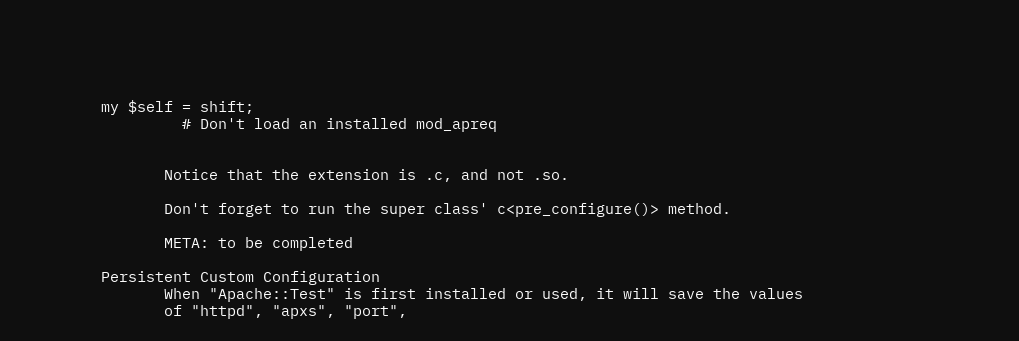my $self = shift;
         # Don't load an installed mod_apreq


       Notice that the extension is .c, and not .so.

       Don't forget to run the super class' c<pre_configure()> method.

       META: to be completed

Persistent Custom Configuration
       When "Apache::Test" is first installed or used, it will save the values
       of "httpd", "apxs", "port",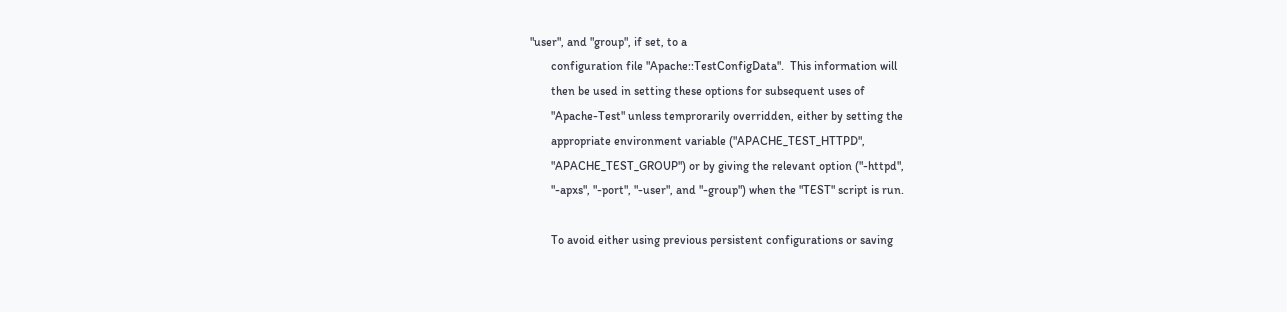"user", and "group", if set, to a
       configuration file "Apache::TestConfigData".  This information will
       then be used in setting these options for subsequent uses of
       "Apache-Test" unless temprorarily overridden, either by setting the
       appropriate environment variable ("APACHE_TEST_HTTPD",
       "APACHE_TEST_GROUP") or by giving the relevant option ("-httpd",
       "-apxs", "-port", "-user", and "-group") when the "TEST" script is run.

       To avoid either using previous persistent configurations or saving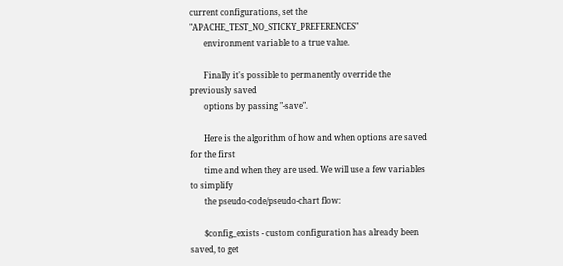current configurations, set the "APACHE_TEST_NO_STICKY_PREFERENCES"
       environment variable to a true value.

       Finally it's possible to permanently override the previously saved
       options by passing "-save".

       Here is the algorithm of how and when options are saved for the first
       time and when they are used. We will use a few variables to simplify
       the pseudo-code/pseudo-chart flow:

       $config_exists - custom configuration has already been saved, to get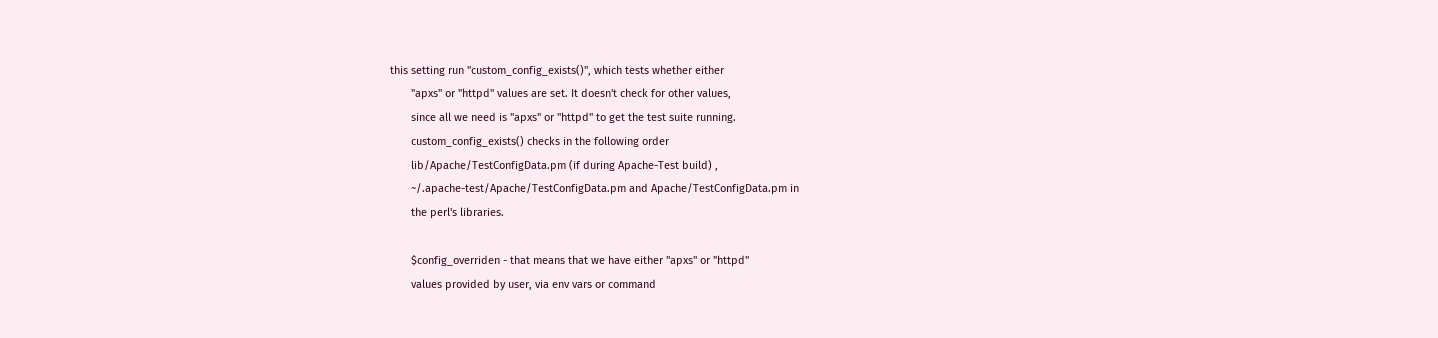this setting run "custom_config_exists()", which tests whether either
       "apxs" or "httpd" values are set. It doesn't check for other values,
       since all we need is "apxs" or "httpd" to get the test suite running.
       custom_config_exists() checks in the following order
       lib/Apache/TestConfigData.pm (if during Apache-Test build) ,
       ~/.apache-test/Apache/TestConfigData.pm and Apache/TestConfigData.pm in
       the perl's libraries.

       $config_overriden - that means that we have either "apxs" or "httpd"
       values provided by user, via env vars or command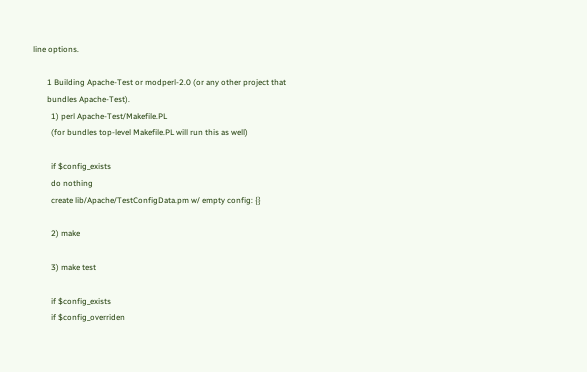line options.

       1 Building Apache-Test or modperl-2.0 (or any other project that
       bundles Apache-Test).
         1) perl Apache-Test/Makefile.PL
         (for bundles top-level Makefile.PL will run this as well)

         if $config_exists
         do nothing
         create lib/Apache/TestConfigData.pm w/ empty config: {}

         2) make

         3) make test

         if $config_exists
         if $config_overriden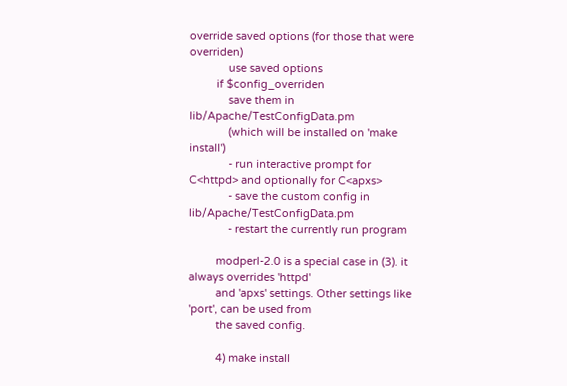override saved options (for those that were overriden)
             use saved options
         if $config_overriden
             save them in lib/Apache/TestConfigData.pm
             (which will be installed on 'make install')
             - run interactive prompt for C<httpd> and optionally for C<apxs>
             - save the custom config in lib/Apache/TestConfigData.pm
             - restart the currently run program

         modperl-2.0 is a special case in (3). it always overrides 'httpd'
         and 'apxs' settings. Other settings like 'port', can be used from
         the saved config.

         4) make install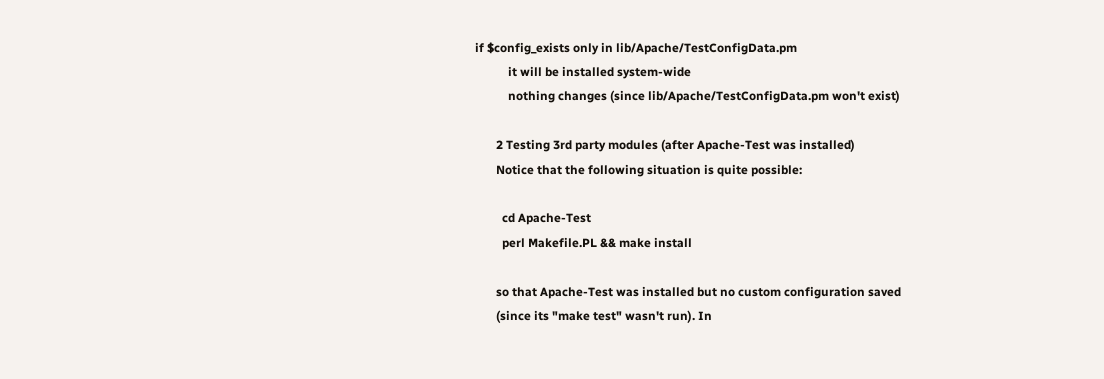if $config_exists only in lib/Apache/TestConfigData.pm
           it will be installed system-wide
           nothing changes (since lib/Apache/TestConfigData.pm won't exist)

       2 Testing 3rd party modules (after Apache-Test was installed)
       Notice that the following situation is quite possible:

         cd Apache-Test
         perl Makefile.PL && make install

       so that Apache-Test was installed but no custom configuration saved
       (since its "make test" wasn't run). In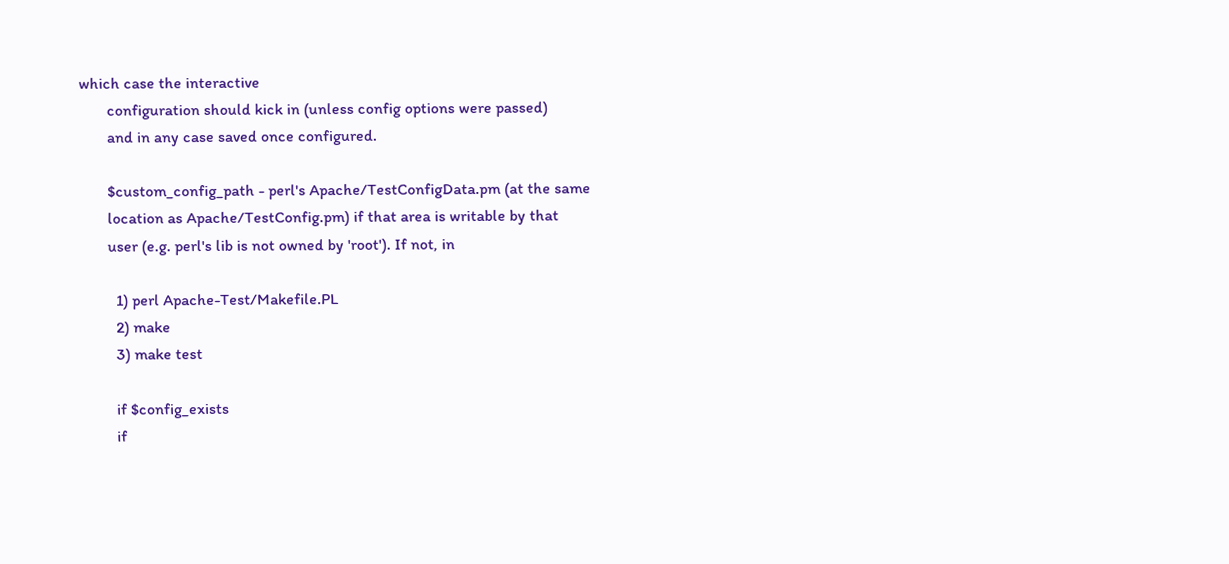which case the interactive
       configuration should kick in (unless config options were passed)
       and in any case saved once configured.

       $custom_config_path - perl's Apache/TestConfigData.pm (at the same
       location as Apache/TestConfig.pm) if that area is writable by that
       user (e.g. perl's lib is not owned by 'root'). If not, in

         1) perl Apache-Test/Makefile.PL
         2) make
         3) make test

         if $config_exists
         if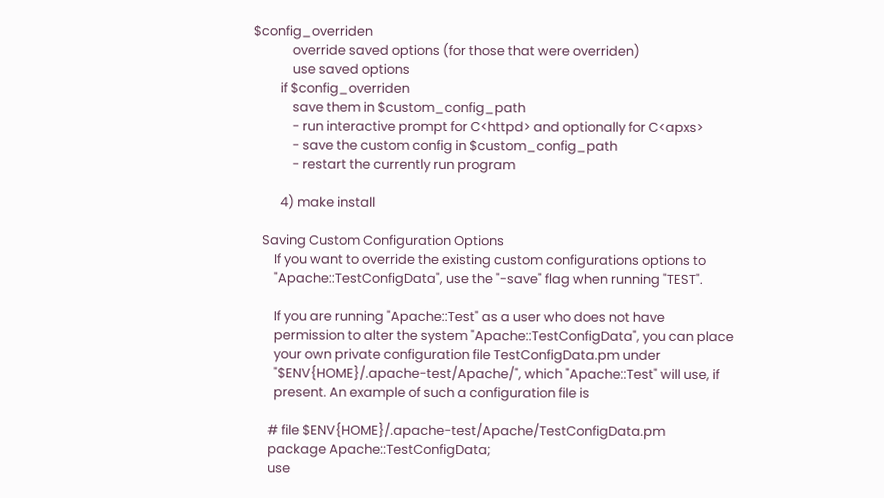$config_overriden
             override saved options (for those that were overriden)
             use saved options
         if $config_overriden
             save them in $custom_config_path
             - run interactive prompt for C<httpd> and optionally for C<apxs>
             - save the custom config in $custom_config_path
             - restart the currently run program

         4) make install

   Saving Custom Configuration Options
       If you want to override the existing custom configurations options to
       "Apache::TestConfigData", use the "-save" flag when running "TEST".

       If you are running "Apache::Test" as a user who does not have
       permission to alter the system "Apache::TestConfigData", you can place
       your own private configuration file TestConfigData.pm under
       "$ENV{HOME}/.apache-test/Apache/", which "Apache::Test" will use, if
       present. An example of such a configuration file is

     # file $ENV{HOME}/.apache-test/Apache/TestConfigData.pm
     package Apache::TestConfigData;
     use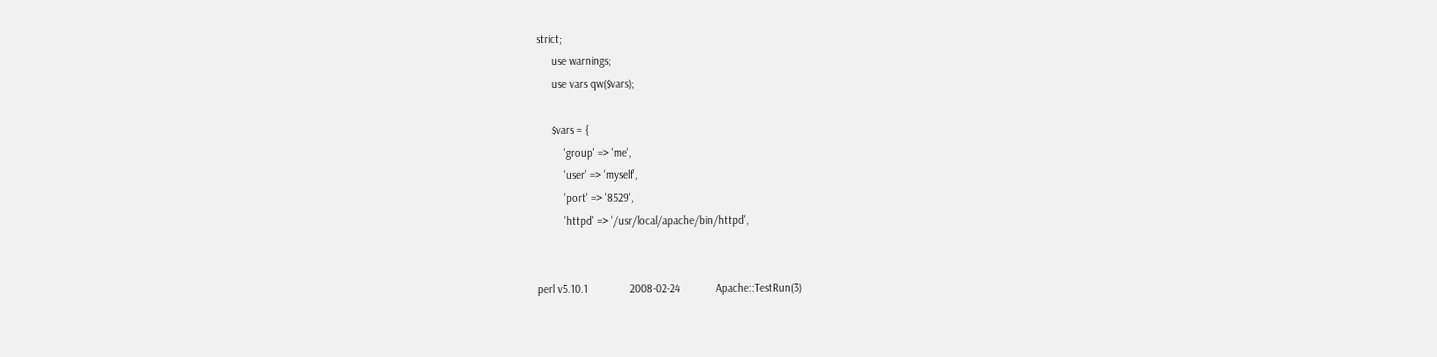strict;
     use warnings;
     use vars qw($vars);

     $vars = {
         'group' => 'me',
         'user' => 'myself',
         'port' => '8529',
         'httpd' => '/usr/local/apache/bin/httpd',


perl v5.10.1              2008-02-24            Apache::TestRun(3)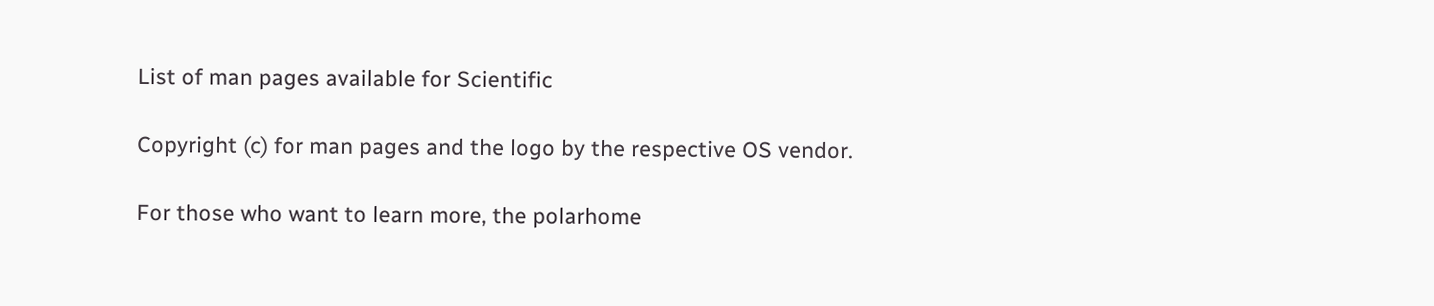List of man pages available for Scientific

Copyright (c) for man pages and the logo by the respective OS vendor.

For those who want to learn more, the polarhome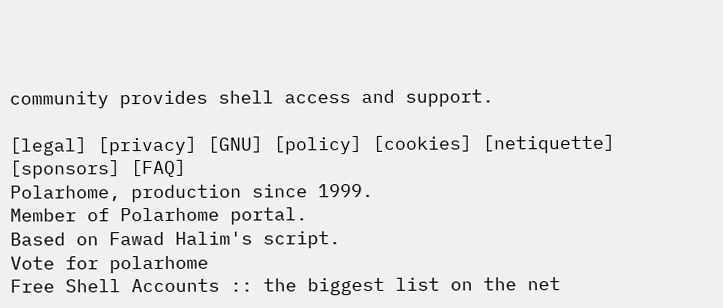community provides shell access and support.

[legal] [privacy] [GNU] [policy] [cookies] [netiquette] [sponsors] [FAQ]
Polarhome, production since 1999.
Member of Polarhome portal.
Based on Fawad Halim's script.
Vote for polarhome
Free Shell Accounts :: the biggest list on the net